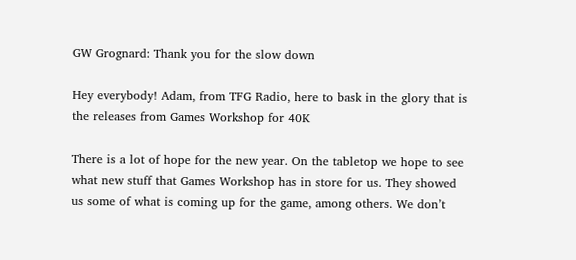GW Grognard: Thank you for the slow down

Hey everybody! Adam, from TFG Radio, here to bask in the glory that is the releases from Games Workshop for 40K

There is a lot of hope for the new year. On the tabletop we hope to see what new stuff that Games Workshop has in store for us. They showed us some of what is coming up for the game, among others. We don’t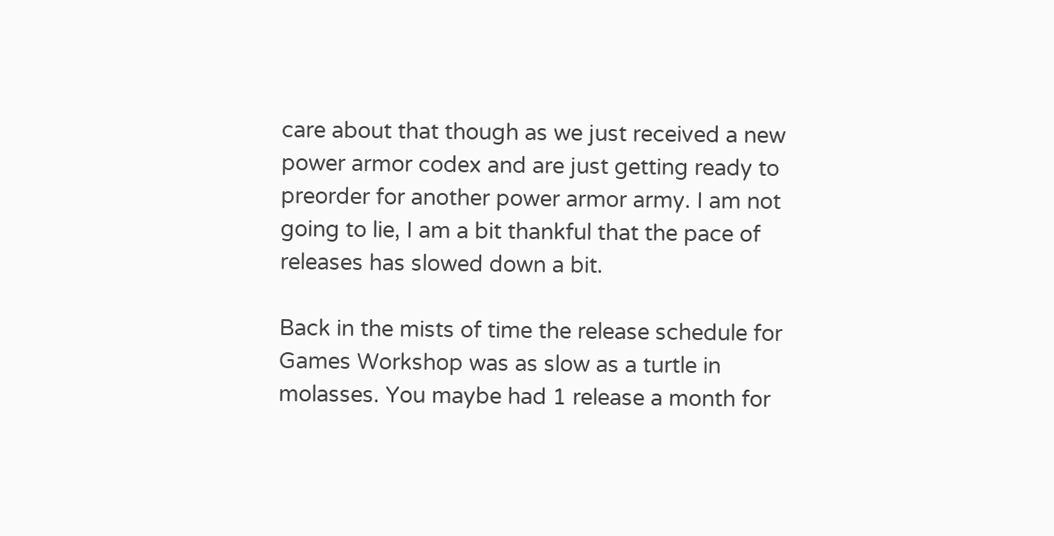care about that though as we just received a new power armor codex and are just getting ready to preorder for another power armor army. I am not going to lie, I am a bit thankful that the pace of releases has slowed down a bit.

Back in the mists of time the release schedule for Games Workshop was as slow as a turtle in molasses. You maybe had 1 release a month for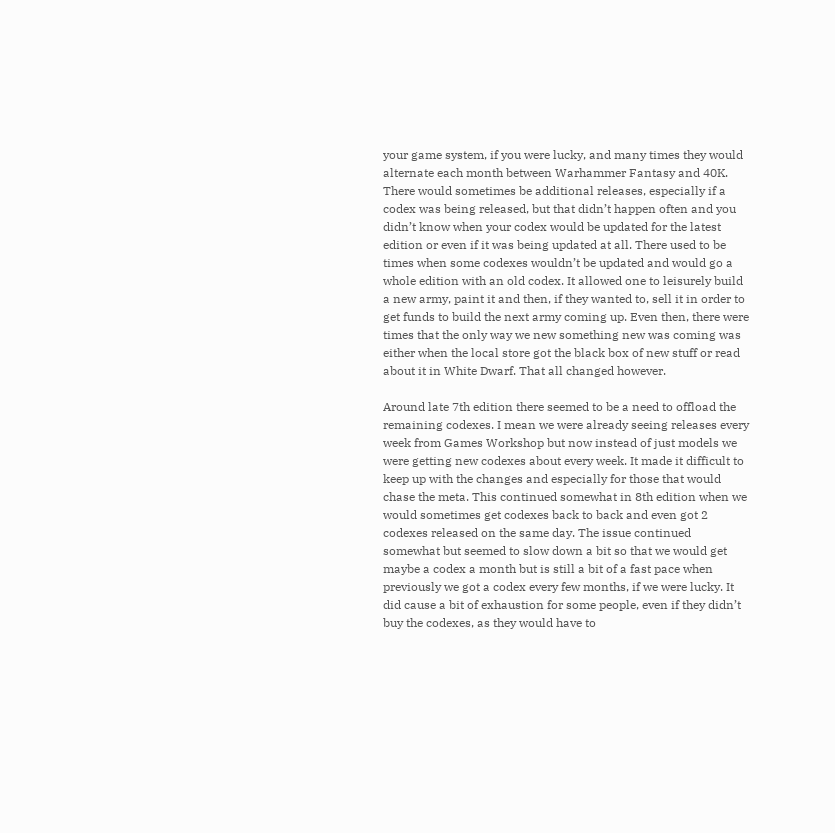your game system, if you were lucky, and many times they would alternate each month between Warhammer Fantasy and 40K. There would sometimes be additional releases, especially if a codex was being released, but that didn’t happen often and you didn’t know when your codex would be updated for the latest edition or even if it was being updated at all. There used to be times when some codexes wouldn’t be updated and would go a whole edition with an old codex. It allowed one to leisurely build a new army, paint it and then, if they wanted to, sell it in order to get funds to build the next army coming up. Even then, there were times that the only way we new something new was coming was either when the local store got the black box of new stuff or read about it in White Dwarf. That all changed however.

Around late 7th edition there seemed to be a need to offload the remaining codexes. I mean we were already seeing releases every week from Games Workshop but now instead of just models we were getting new codexes about every week. It made it difficult to keep up with the changes and especially for those that would chase the meta. This continued somewhat in 8th edition when we would sometimes get codexes back to back and even got 2 codexes released on the same day. The issue continued somewhat but seemed to slow down a bit so that we would get maybe a codex a month but is still a bit of a fast pace when previously we got a codex every few months, if we were lucky. It did cause a bit of exhaustion for some people, even if they didn’t buy the codexes, as they would have to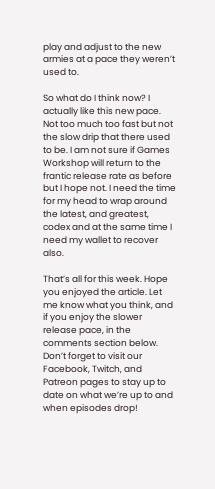play and adjust to the new armies at a pace they weren’t used to.

So what do I think now? I actually like this new pace. Not too much too fast but not the slow drip that there used to be. I am not sure if Games Workshop will return to the frantic release rate as before but I hope not. I need the time for my head to wrap around the latest, and greatest, codex and at the same time I need my wallet to recover also.

That’s all for this week. Hope you enjoyed the article. Let me know what you think, and if you enjoy the slower release pace, in the comments section below. Don’t forget to visit our Facebook, Twitch, and Patreon pages to stay up to date on what we’re up to and when episodes drop!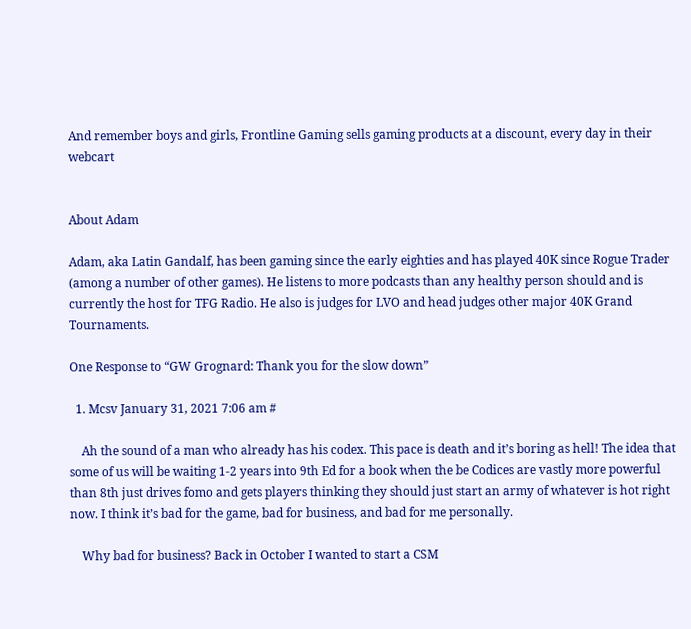And remember boys and girls, Frontline Gaming sells gaming products at a discount, every day in their webcart


About Adam

Adam, aka Latin Gandalf, has been gaming since the early eighties and has played 40K since Rogue Trader (among a number of other games). He listens to more podcasts than any healthy person should and is currently the host for TFG Radio. He also is judges for LVO and head judges other major 40K Grand Tournaments.

One Response to “GW Grognard: Thank you for the slow down”

  1. Mcsv January 31, 2021 7:06 am #

    Ah the sound of a man who already has his codex. This pace is death and it’s boring as hell! The idea that some of us will be waiting 1-2 years into 9th Ed for a book when the be Codices are vastly more powerful than 8th just drives fomo and gets players thinking they should just start an army of whatever is hot right now. I think it’s bad for the game, bad for business, and bad for me personally.

    Why bad for business? Back in October I wanted to start a CSM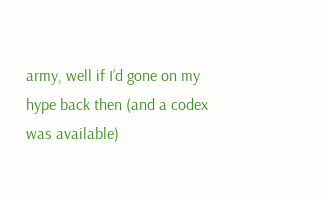army, well if I’d gone on my hype back then (and a codex was available)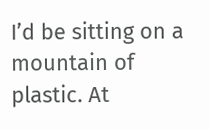I’d be sitting on a mountain of plastic. At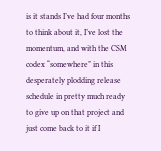is it stands I’ve had four months to think about it, I’ve lost the momentum, and with the CSM codex “somewhere” in this desperately plodding release schedule in pretty much ready to give up on that project and just come back to it if I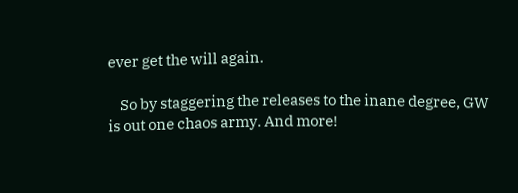ever get the will again.

    So by staggering the releases to the inane degree, GW is out one chaos army. And more!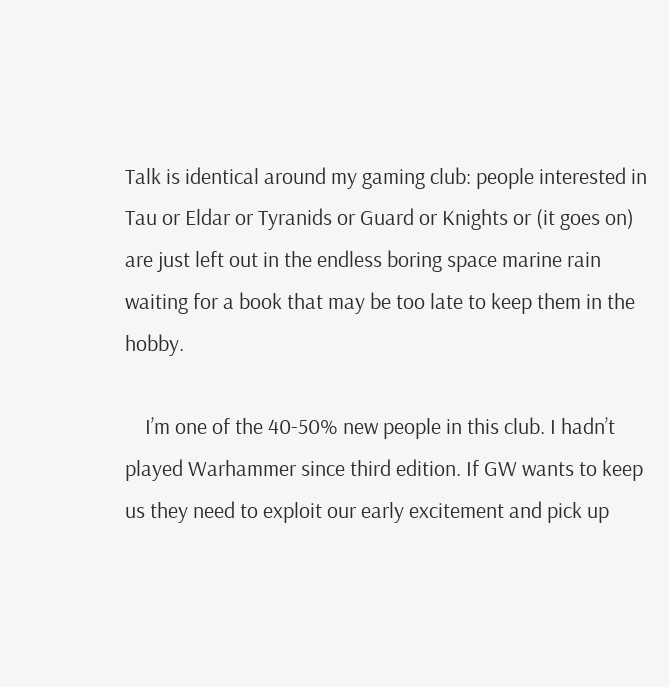Talk is identical around my gaming club: people interested in Tau or Eldar or Tyranids or Guard or Knights or (it goes on) are just left out in the endless boring space marine rain waiting for a book that may be too late to keep them in the hobby.

    I’m one of the 40-50% new people in this club. I hadn’t played Warhammer since third edition. If GW wants to keep us they need to exploit our early excitement and pick up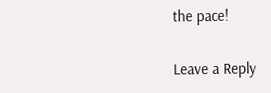the pace!

Leave a Reply